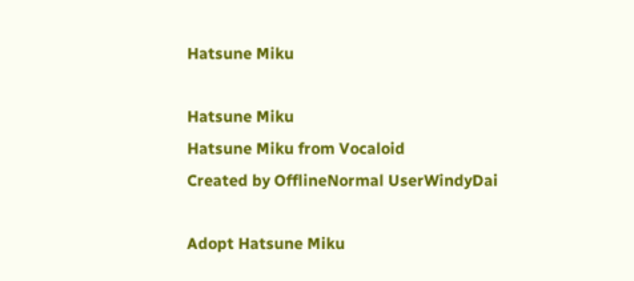Hatsune Miku

Hatsune Miku
Hatsune Miku from Vocaloid
Created by OfflineNormal UserWindyDai

Adopt Hatsune Miku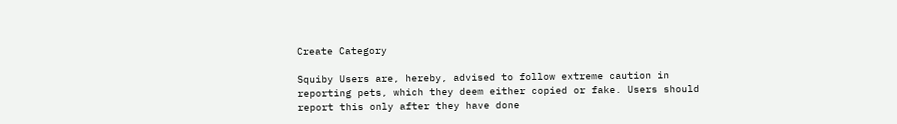Create Category

Squiby Users are, hereby, advised to follow extreme caution in reporting pets, which they deem either copied or fake. Users should report this only after they have done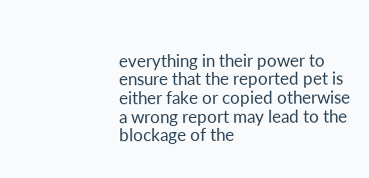everything in their power to ensure that the reported pet is either fake or copied otherwise a wrong report may lead to the blockage of the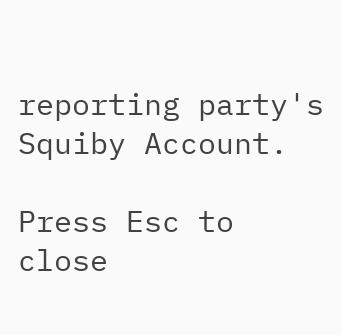reporting party's Squiby Account.

Press Esc to close